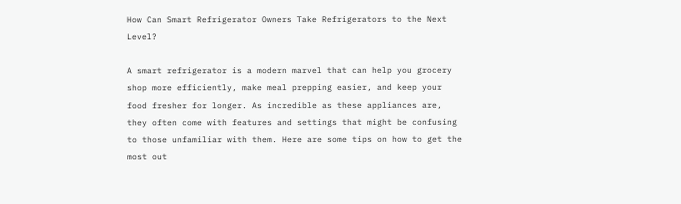How Can Smart Refrigerator Owners Take Refrigerators to the Next Level?

A smart refrigerator is a modern marvel that can help you grocery shop more efficiently, make meal prepping easier, and keep your food fresher for longer. As incredible as these appliances are, they often come with features and settings that might be confusing to those unfamiliar with them. Here are some tips on how to get the most out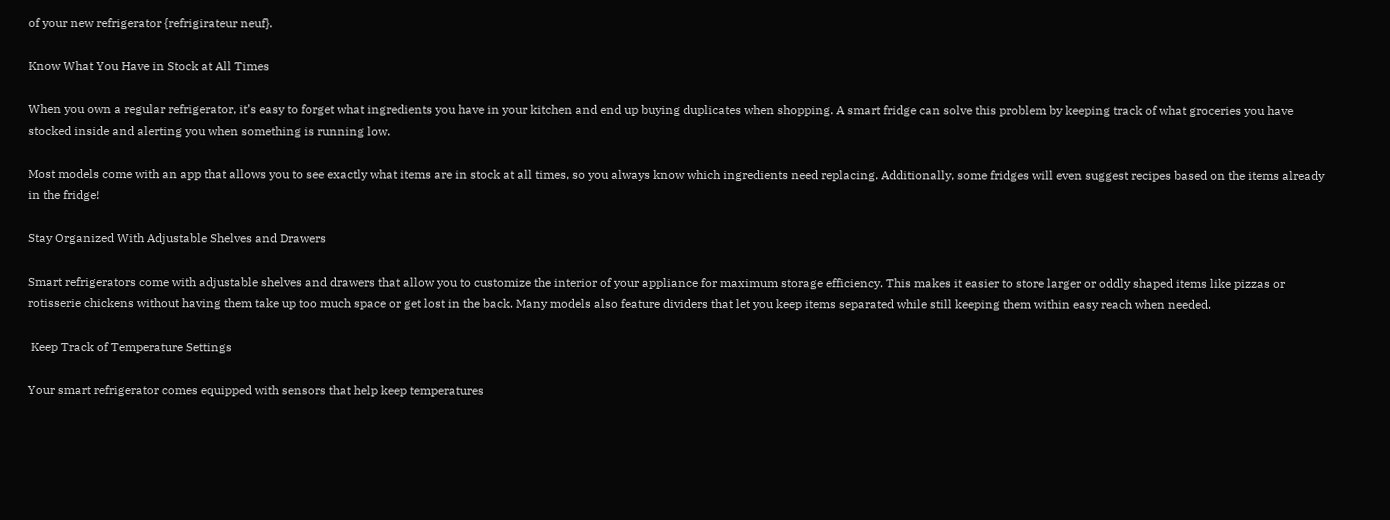of your new refrigerator {refrigirateur neuf}.

Know What You Have in Stock at All Times

When you own a regular refrigerator, it’s easy to forget what ingredients you have in your kitchen and end up buying duplicates when shopping. A smart fridge can solve this problem by keeping track of what groceries you have stocked inside and alerting you when something is running low.

Most models come with an app that allows you to see exactly what items are in stock at all times, so you always know which ingredients need replacing. Additionally, some fridges will even suggest recipes based on the items already in the fridge!

Stay Organized With Adjustable Shelves and Drawers

Smart refrigerators come with adjustable shelves and drawers that allow you to customize the interior of your appliance for maximum storage efficiency. This makes it easier to store larger or oddly shaped items like pizzas or rotisserie chickens without having them take up too much space or get lost in the back. Many models also feature dividers that let you keep items separated while still keeping them within easy reach when needed.

 Keep Track of Temperature Settings

Your smart refrigerator comes equipped with sensors that help keep temperatures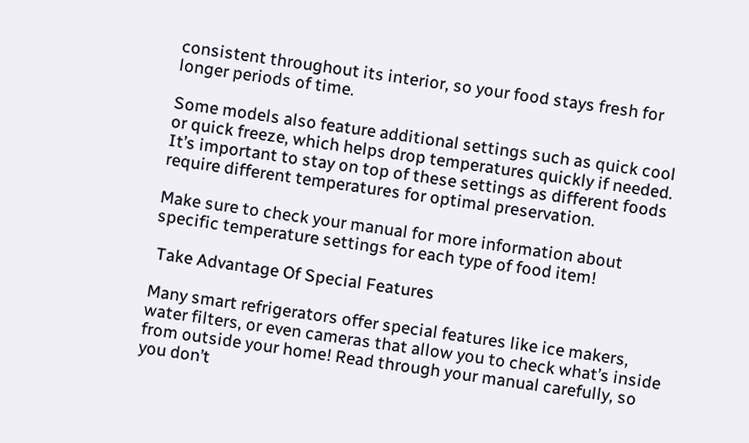consistent throughout its interior, so your food stays fresh for longer periods of time.

Some models also feature additional settings such as quick cool or quick freeze, which helps drop temperatures quickly if needed. It’s important to stay on top of these settings as different foods require different temperatures for optimal preservation.

Make sure to check your manual for more information about specific temperature settings for each type of food item!

 Take Advantage Of Special Features

Many smart refrigerators offer special features like ice makers, water filters, or even cameras that allow you to check what’s inside from outside your home! Read through your manual carefully, so you don’t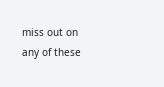miss out on any of these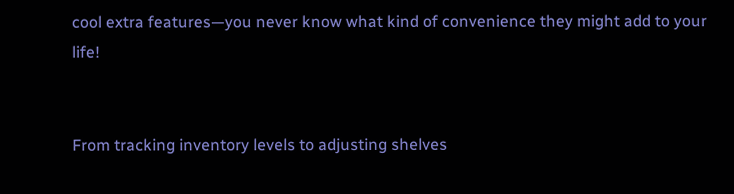cool extra features—you never know what kind of convenience they might add to your life!


From tracking inventory levels to adjusting shelves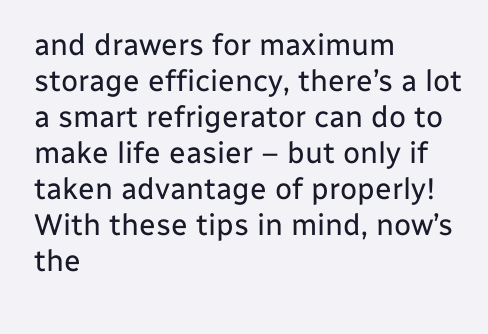and drawers for maximum storage efficiency, there’s a lot a smart refrigerator can do to make life easier – but only if taken advantage of properly! With these tips in mind, now’s the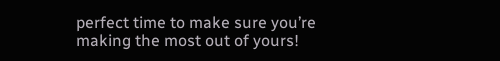perfect time to make sure you’re making the most out of yours!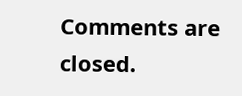Comments are closed.